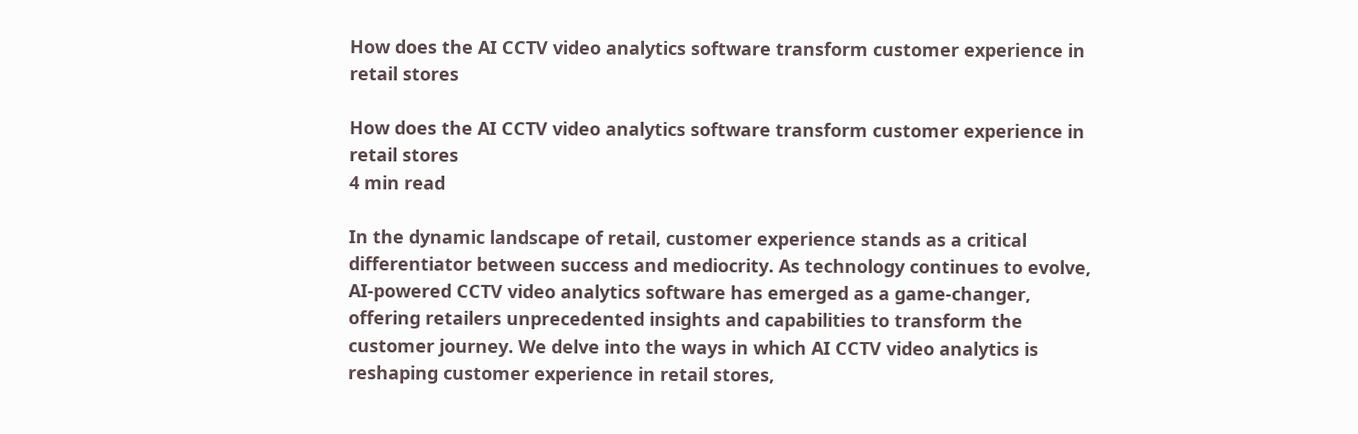How does the AI CCTV video analytics software transform customer experience in retail stores

How does the AI CCTV video analytics software transform customer experience in retail stores
4 min read

In the dynamic landscape of retail, customer experience stands as a critical differentiator between success and mediocrity. As technology continues to evolve, AI-powered CCTV video analytics software has emerged as a game-changer, offering retailers unprecedented insights and capabilities to transform the customer journey. We delve into the ways in which AI CCTV video analytics is reshaping customer experience in retail stores,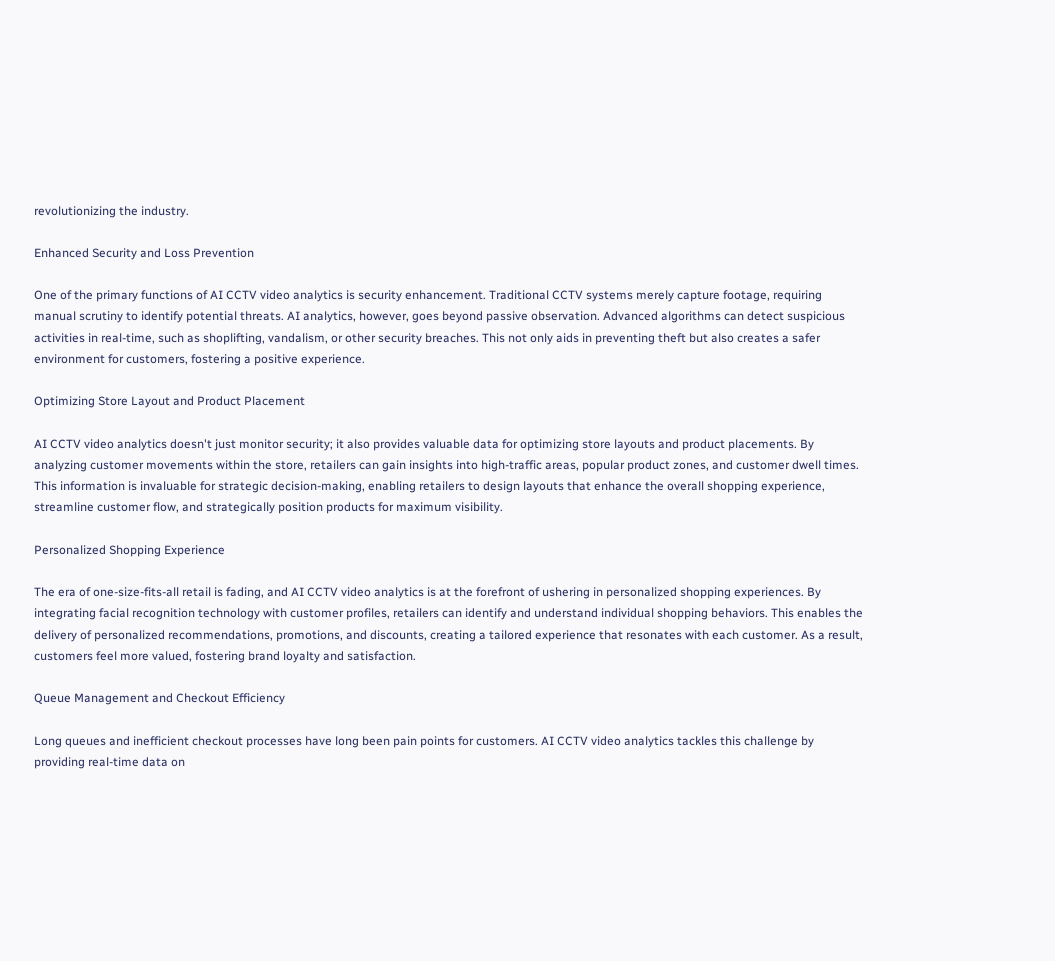revolutionizing the industry.

Enhanced Security and Loss Prevention

One of the primary functions of AI CCTV video analytics is security enhancement. Traditional CCTV systems merely capture footage, requiring manual scrutiny to identify potential threats. AI analytics, however, goes beyond passive observation. Advanced algorithms can detect suspicious activities in real-time, such as shoplifting, vandalism, or other security breaches. This not only aids in preventing theft but also creates a safer environment for customers, fostering a positive experience.

Optimizing Store Layout and Product Placement

AI CCTV video analytics doesn't just monitor security; it also provides valuable data for optimizing store layouts and product placements. By analyzing customer movements within the store, retailers can gain insights into high-traffic areas, popular product zones, and customer dwell times. This information is invaluable for strategic decision-making, enabling retailers to design layouts that enhance the overall shopping experience, streamline customer flow, and strategically position products for maximum visibility.

Personalized Shopping Experience

The era of one-size-fits-all retail is fading, and AI CCTV video analytics is at the forefront of ushering in personalized shopping experiences. By integrating facial recognition technology with customer profiles, retailers can identify and understand individual shopping behaviors. This enables the delivery of personalized recommendations, promotions, and discounts, creating a tailored experience that resonates with each customer. As a result, customers feel more valued, fostering brand loyalty and satisfaction.

Queue Management and Checkout Efficiency

Long queues and inefficient checkout processes have long been pain points for customers. AI CCTV video analytics tackles this challenge by providing real-time data on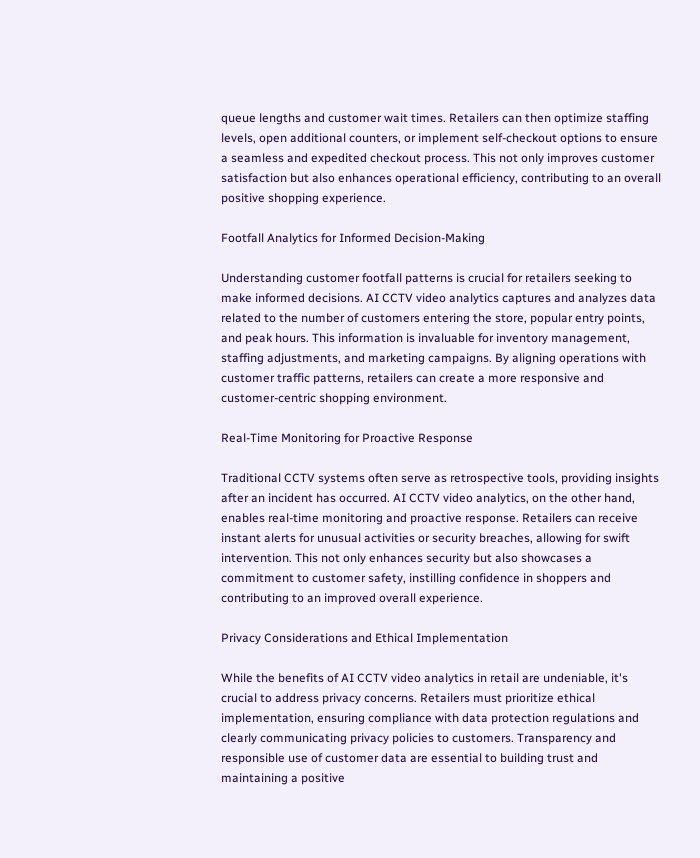queue lengths and customer wait times. Retailers can then optimize staffing levels, open additional counters, or implement self-checkout options to ensure a seamless and expedited checkout process. This not only improves customer satisfaction but also enhances operational efficiency, contributing to an overall positive shopping experience.

Footfall Analytics for Informed Decision-Making

Understanding customer footfall patterns is crucial for retailers seeking to make informed decisions. AI CCTV video analytics captures and analyzes data related to the number of customers entering the store, popular entry points, and peak hours. This information is invaluable for inventory management, staffing adjustments, and marketing campaigns. By aligning operations with customer traffic patterns, retailers can create a more responsive and customer-centric shopping environment.

Real-Time Monitoring for Proactive Response

Traditional CCTV systems often serve as retrospective tools, providing insights after an incident has occurred. AI CCTV video analytics, on the other hand, enables real-time monitoring and proactive response. Retailers can receive instant alerts for unusual activities or security breaches, allowing for swift intervention. This not only enhances security but also showcases a commitment to customer safety, instilling confidence in shoppers and contributing to an improved overall experience.

Privacy Considerations and Ethical Implementation

While the benefits of AI CCTV video analytics in retail are undeniable, it's crucial to address privacy concerns. Retailers must prioritize ethical implementation, ensuring compliance with data protection regulations and clearly communicating privacy policies to customers. Transparency and responsible use of customer data are essential to building trust and maintaining a positive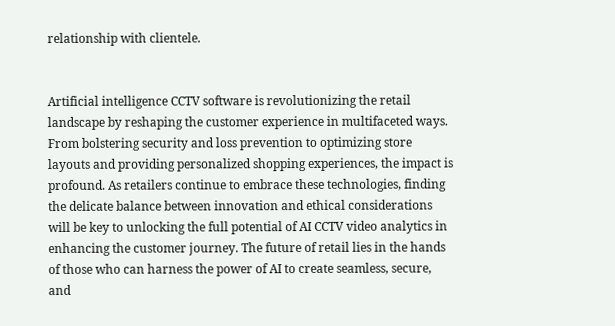relationship with clientele.


Artificial intelligence CCTV software is revolutionizing the retail landscape by reshaping the customer experience in multifaceted ways. From bolstering security and loss prevention to optimizing store layouts and providing personalized shopping experiences, the impact is profound. As retailers continue to embrace these technologies, finding the delicate balance between innovation and ethical considerations will be key to unlocking the full potential of AI CCTV video analytics in enhancing the customer journey. The future of retail lies in the hands of those who can harness the power of AI to create seamless, secure, and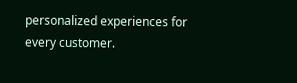personalized experiences for every customer.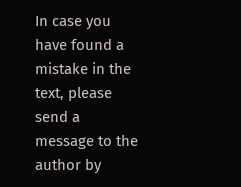In case you have found a mistake in the text, please send a message to the author by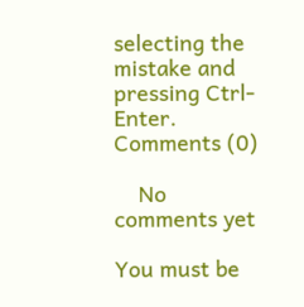selecting the mistake and pressing Ctrl-Enter.
Comments (0)

    No comments yet

You must be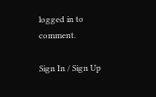logged in to comment.

Sign In / Sign Up